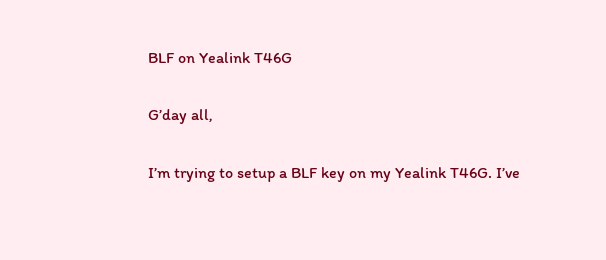BLF on Yealink T46G

G’day all,

I’m trying to setup a BLF key on my Yealink T46G. I’ve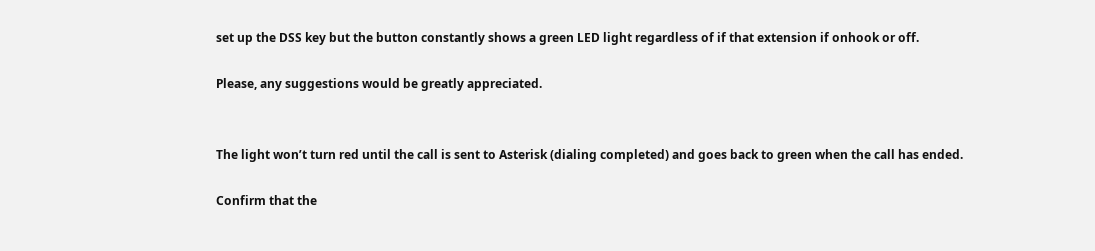set up the DSS key but the button constantly shows a green LED light regardless of if that extension if onhook or off.

Please, any suggestions would be greatly appreciated.


The light won’t turn red until the call is sent to Asterisk (dialing completed) and goes back to green when the call has ended.

Confirm that the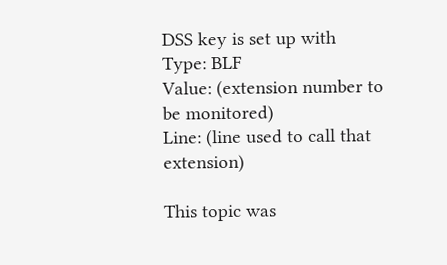DSS key is set up with
Type: BLF
Value: (extension number to be monitored)
Line: (line used to call that extension)

This topic was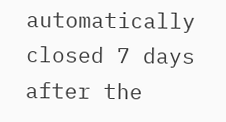automatically closed 7 days after the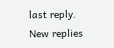last reply. New replies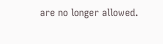are no longer allowed.